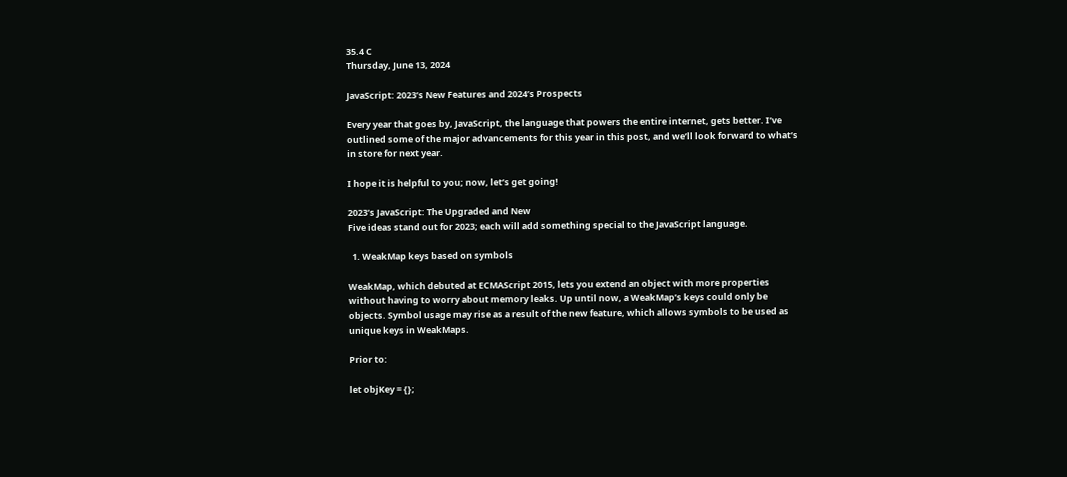35.4 C
Thursday, June 13, 2024

JavaScript: 2023’s New Features and 2024’s Prospects

Every year that goes by, JavaScript, the language that powers the entire internet, gets better. I’ve outlined some of the major advancements for this year in this post, and we’ll look forward to what’s in store for next year.

I hope it is helpful to you; now, let’s get going!

2023’s JavaScript: The Upgraded and New
Five ideas stand out for 2023; each will add something special to the JavaScript language.

  1. WeakMap keys based on symbols

WeakMap, which debuted at ECMAScript 2015, lets you extend an object with more properties without having to worry about memory leaks. Up until now, a WeakMap’s keys could only be objects. Symbol usage may rise as a result of the new feature, which allows symbols to be used as unique keys in WeakMaps.

Prior to:

let objKey = {};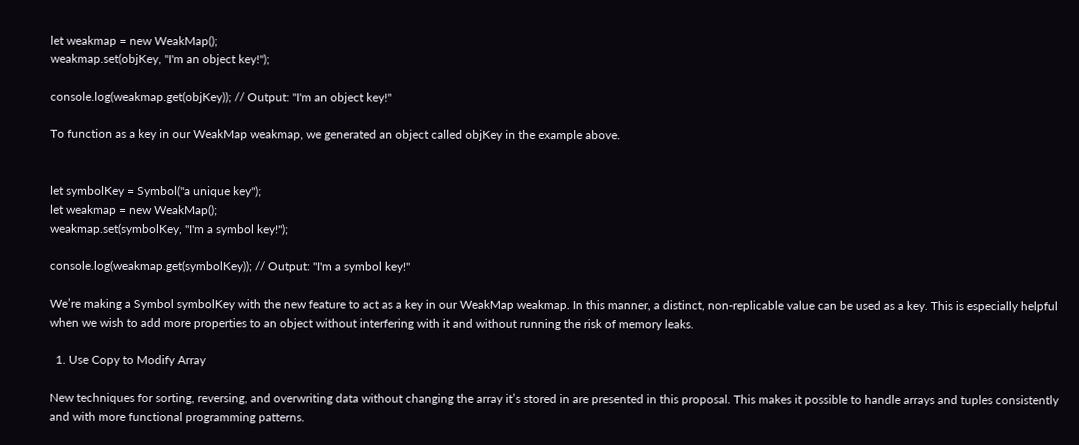let weakmap = new WeakMap();
weakmap.set(objKey, "I'm an object key!");

console.log(weakmap.get(objKey)); // Output: "I'm an object key!"

To function as a key in our WeakMap weakmap, we generated an object called objKey in the example above.


let symbolKey = Symbol("a unique key");
let weakmap = new WeakMap();
weakmap.set(symbolKey, "I'm a symbol key!");

console.log(weakmap.get(symbolKey)); // Output: "I'm a symbol key!"

We’re making a Symbol symbolKey with the new feature to act as a key in our WeakMap weakmap. In this manner, a distinct, non-replicable value can be used as a key. This is especially helpful when we wish to add more properties to an object without interfering with it and without running the risk of memory leaks.

  1. Use Copy to Modify Array

New techniques for sorting, reversing, and overwriting data without changing the array it’s stored in are presented in this proposal. This makes it possible to handle arrays and tuples consistently and with more functional programming patterns.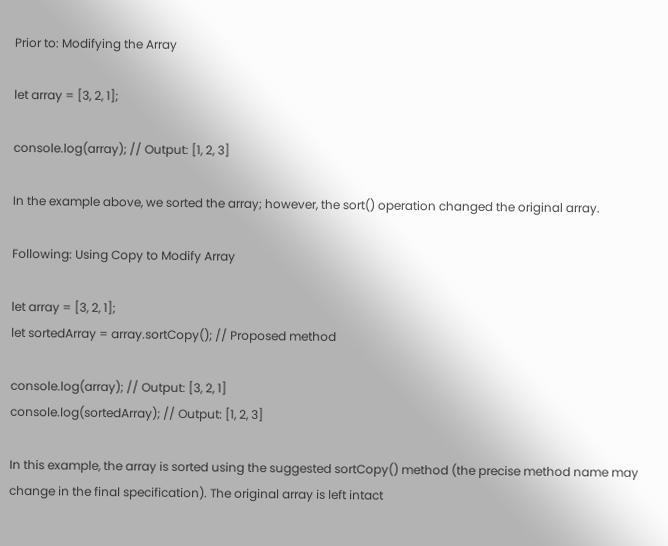Prior to: Modifying the Array

let array = [3, 2, 1];

console.log(array); // Output: [1, 2, 3]

In the example above, we sorted the array; however, the sort() operation changed the original array.

Following: Using Copy to Modify Array

let array = [3, 2, 1];
let sortedArray = array.sortCopy(); // Proposed method

console.log(array); // Output: [3, 2, 1]
console.log(sortedArray); // Output: [1, 2, 3]

In this example, the array is sorted using the suggested sortCopy() method (the precise method name may change in the final specification). The original array is left intact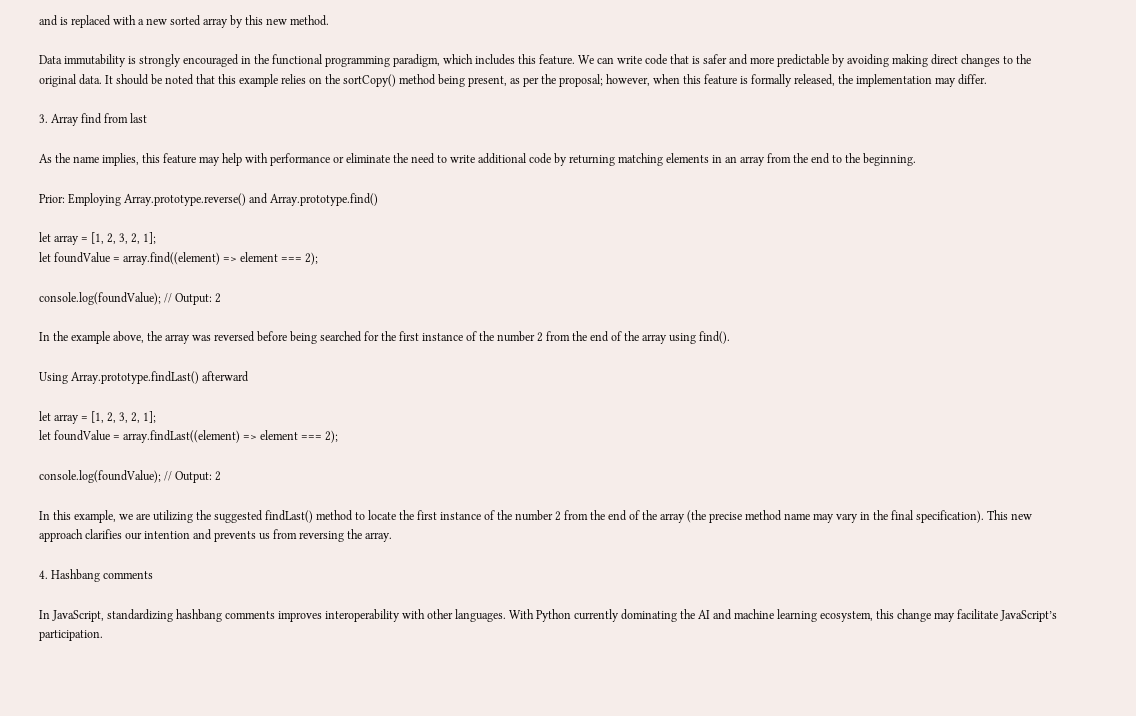and is replaced with a new sorted array by this new method.

Data immutability is strongly encouraged in the functional programming paradigm, which includes this feature. We can write code that is safer and more predictable by avoiding making direct changes to the original data. It should be noted that this example relies on the sortCopy() method being present, as per the proposal; however, when this feature is formally released, the implementation may differ.

3. Array find from last

As the name implies, this feature may help with performance or eliminate the need to write additional code by returning matching elements in an array from the end to the beginning.

Prior: Employing Array.prototype.reverse() and Array.prototype.find()

let array = [1, 2, 3, 2, 1];
let foundValue = array.find((element) => element === 2);

console.log(foundValue); // Output: 2

In the example above, the array was reversed before being searched for the first instance of the number 2 from the end of the array using find().

Using Array.prototype.findLast() afterward

let array = [1, 2, 3, 2, 1];
let foundValue = array.findLast((element) => element === 2);

console.log(foundValue); // Output: 2

In this example, we are utilizing the suggested findLast() method to locate the first instance of the number 2 from the end of the array (the precise method name may vary in the final specification). This new approach clarifies our intention and prevents us from reversing the array.

4. Hashbang comments

In JavaScript, standardizing hashbang comments improves interoperability with other languages. With Python currently dominating the AI and machine learning ecosystem, this change may facilitate JavaScript’s participation.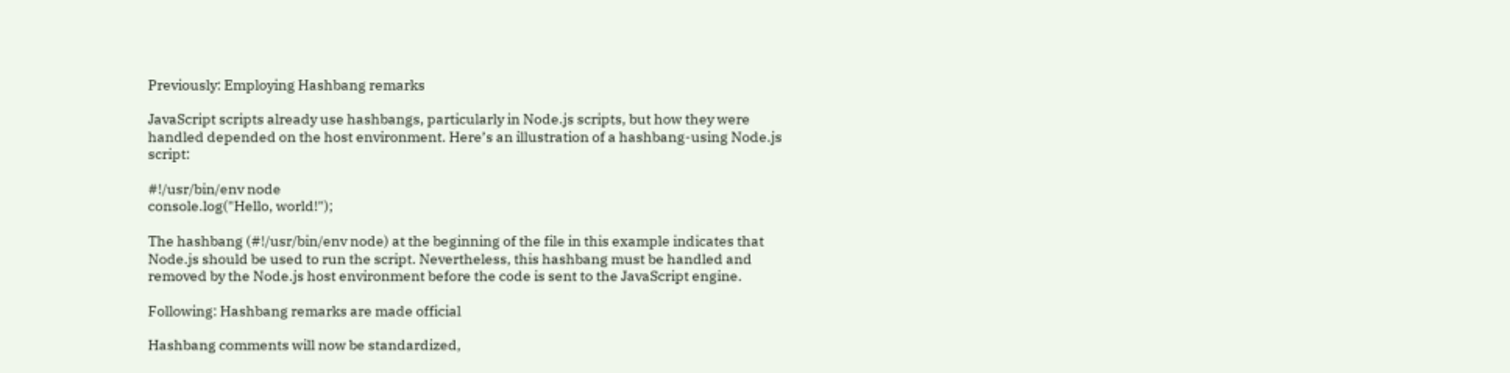Previously: Employing Hashbang remarks

JavaScript scripts already use hashbangs, particularly in Node.js scripts, but how they were handled depended on the host environment. Here’s an illustration of a hashbang-using Node.js script:

#!/usr/bin/env node
console.log("Hello, world!");

The hashbang (#!/usr/bin/env node) at the beginning of the file in this example indicates that Node.js should be used to run the script. Nevertheless, this hashbang must be handled and removed by the Node.js host environment before the code is sent to the JavaScript engine.

Following: Hashbang remarks are made official

Hashbang comments will now be standardized,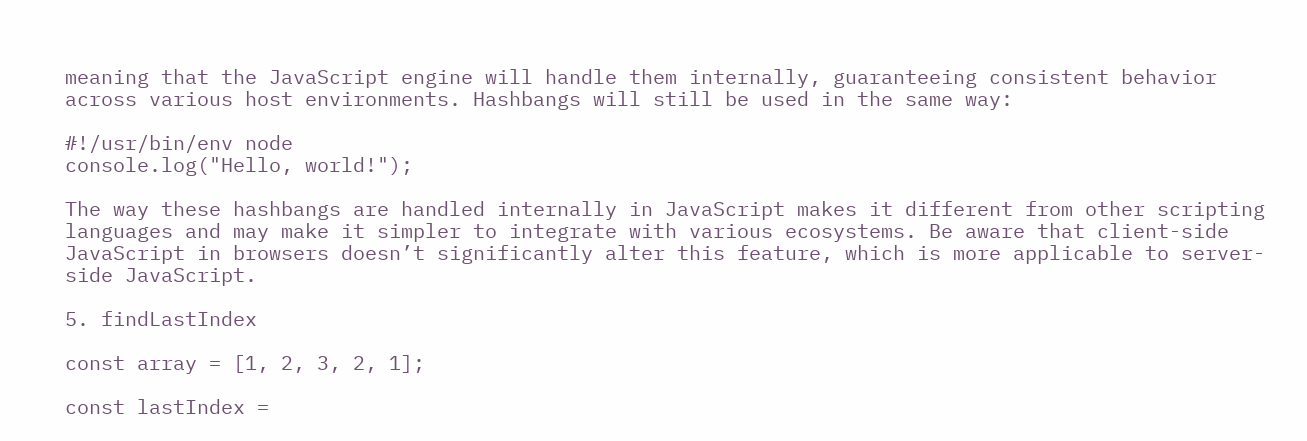meaning that the JavaScript engine will handle them internally, guaranteeing consistent behavior across various host environments. Hashbangs will still be used in the same way:

#!/usr/bin/env node
console.log("Hello, world!");

The way these hashbangs are handled internally in JavaScript makes it different from other scripting languages and may make it simpler to integrate with various ecosystems. Be aware that client-side JavaScript in browsers doesn’t significantly alter this feature, which is more applicable to server-side JavaScript.

5. findLastIndex

const array = [1, 2, 3, 2, 1];

const lastIndex =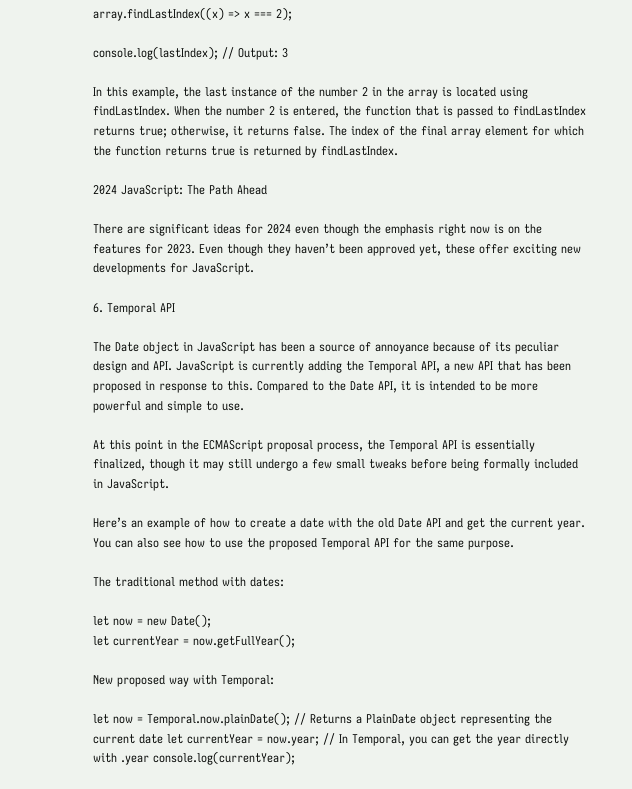array.findLastIndex((x) => x === 2);

console.log(lastIndex); // Output: 3

In this example, the last instance of the number 2 in the array is located using findLastIndex. When the number 2 is entered, the function that is passed to findLastIndex returns true; otherwise, it returns false. The index of the final array element for which the function returns true is returned by findLastIndex.

2024 JavaScript: The Path Ahead

There are significant ideas for 2024 even though the emphasis right now is on the features for 2023. Even though they haven’t been approved yet, these offer exciting new developments for JavaScript.

6. Temporal API

The Date object in JavaScript has been a source of annoyance because of its peculiar design and API. JavaScript is currently adding the Temporal API, a new API that has been proposed in response to this. Compared to the Date API, it is intended to be more powerful and simple to use.

At this point in the ECMAScript proposal process, the Temporal API is essentially finalized, though it may still undergo a few small tweaks before being formally included in JavaScript.

Here’s an example of how to create a date with the old Date API and get the current year. You can also see how to use the proposed Temporal API for the same purpose.

The traditional method with dates:

let now = new Date();
let currentYear = now.getFullYear();

New proposed way with Temporal:

let now = Temporal.now.plainDate(); // Returns a PlainDate object representing the current date let currentYear = now.year; // In Temporal, you can get the year directly with .year console.log(currentYear);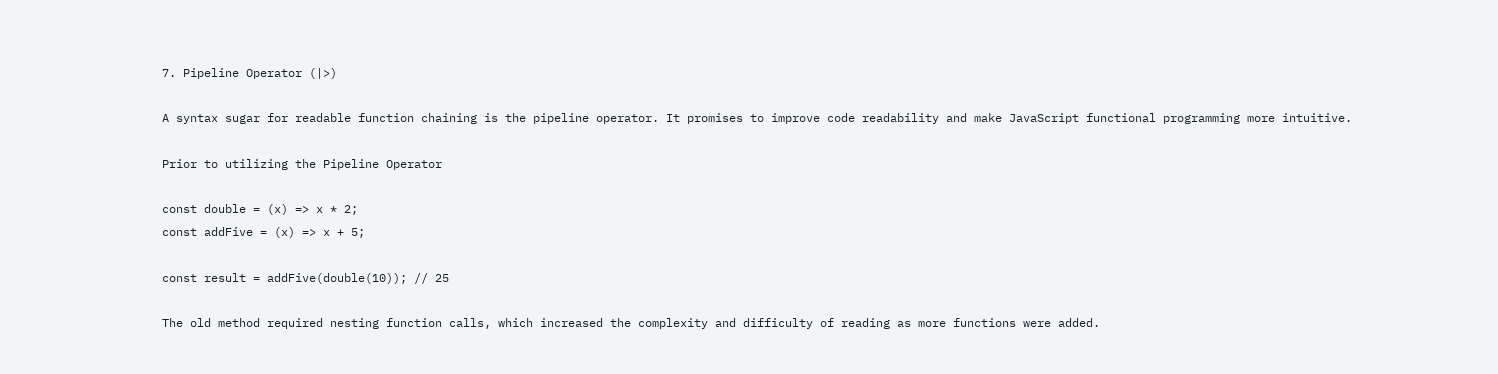7. Pipeline Operator (|>)

A syntax sugar for readable function chaining is the pipeline operator. It promises to improve code readability and make JavaScript functional programming more intuitive.

Prior to utilizing the Pipeline Operator

const double = (x) => x * 2;
const addFive = (x) => x + 5;

const result = addFive(double(10)); // 25

The old method required nesting function calls, which increased the complexity and difficulty of reading as more functions were added.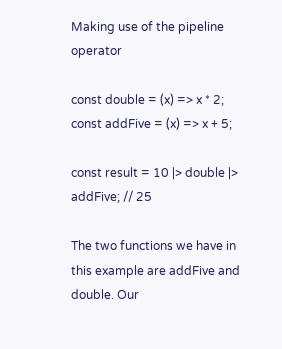Making use of the pipeline operator

const double = (x) => x * 2;
const addFive = (x) => x + 5;

const result = 10 |> double |> addFive; // 25

The two functions we have in this example are addFive and double. Our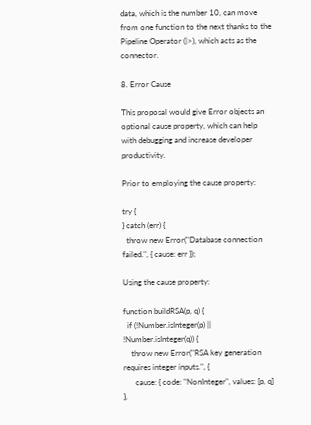data, which is the number 10, can move from one function to the next thanks to the Pipeline Operator (|>), which acts as the connector.

8. Error Cause

This proposal would give Error objects an optional cause property, which can help with debugging and increase developer productivity.

Prior to employing the cause property:

try {
} catch (err) {
  throw new Error("Database connection failed.", { cause: err });

Using the cause property:

function buildRSA(p, q) {
  if (!Number.isInteger(p) || !Number.isInteger(q)) {
    throw new Error("RSA key generation requires integer inputs.", {
      cause: { code: "NonInteger", values: [p, q] },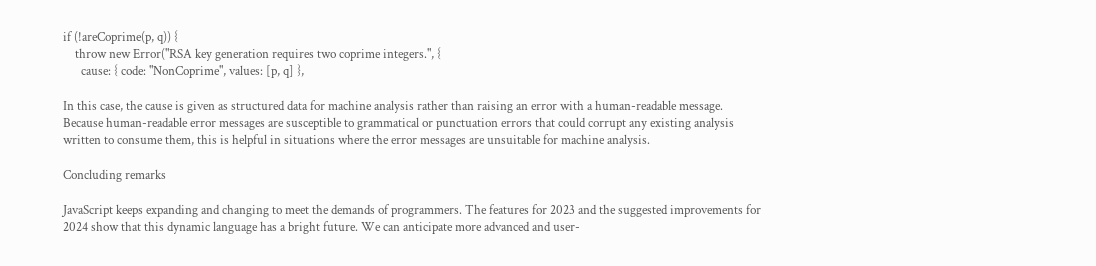if (!areCoprime(p, q)) {
    throw new Error("RSA key generation requires two coprime integers.", {
      cause: { code: "NonCoprime", values: [p, q] },

In this case, the cause is given as structured data for machine analysis rather than raising an error with a human-readable message. Because human-readable error messages are susceptible to grammatical or punctuation errors that could corrupt any existing analysis written to consume them, this is helpful in situations where the error messages are unsuitable for machine analysis.

Concluding remarks

JavaScript keeps expanding and changing to meet the demands of programmers. The features for 2023 and the suggested improvements for 2024 show that this dynamic language has a bright future. We can anticipate more advanced and user-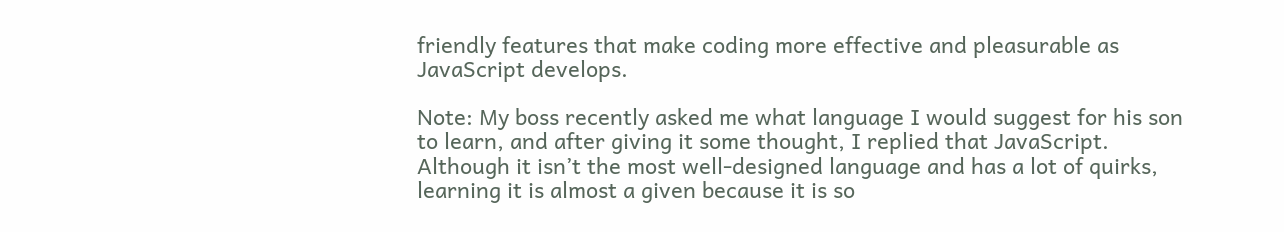friendly features that make coding more effective and pleasurable as JavaScript develops.

Note: My boss recently asked me what language I would suggest for his son to learn, and after giving it some thought, I replied that JavaScript. Although it isn’t the most well-designed language and has a lot of quirks, learning it is almost a given because it is so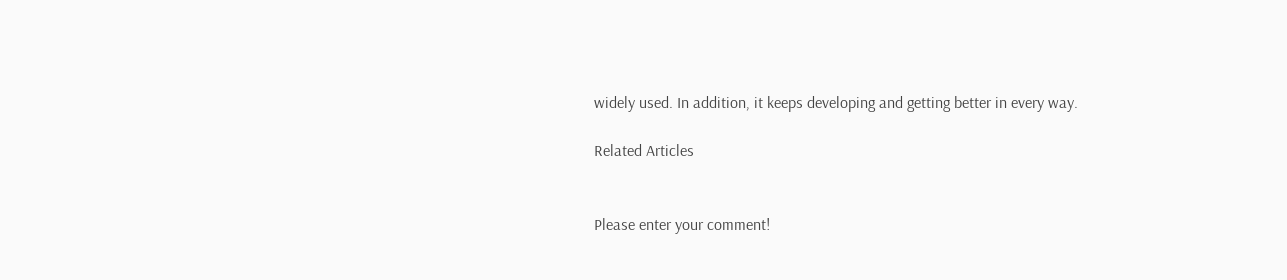widely used. In addition, it keeps developing and getting better in every way.

Related Articles


Please enter your comment!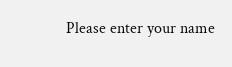Please enter your name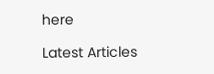here

Latest Articles